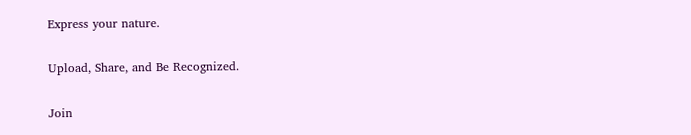Express your nature.

Upload, Share, and Be Recognized.

Join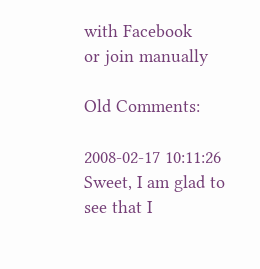with Facebook
or join manually

Old Comments:

2008-02-17 10:11:26
Sweet, I am glad to see that I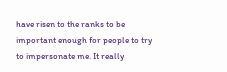have risen to the ranks to be important enough for people to try to impersonate me. It really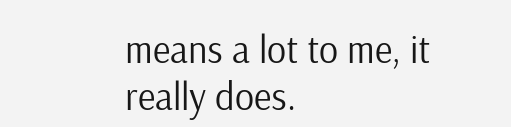means a lot to me, it really does.